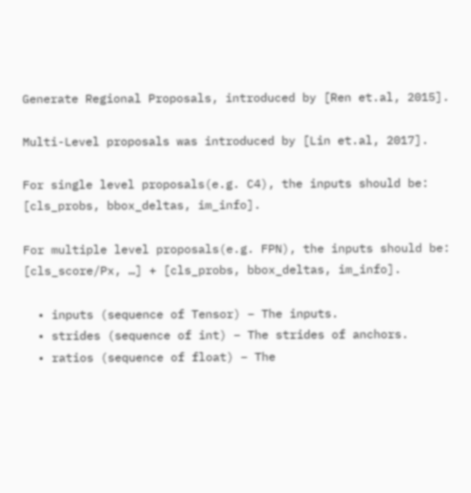Generate Regional Proposals, introduced by [Ren et.al, 2015].

Multi-Level proposals was introduced by [Lin et.al, 2017].

For single level proposals(e.g. C4), the inputs should be: [cls_probs, bbox_deltas, im_info].

For multiple level proposals(e.g. FPN), the inputs should be: [cls_score/Px, …] + [cls_probs, bbox_deltas, im_info].

  • inputs (sequence of Tensor) – The inputs.
  • strides (sequence of int) – The strides of anchors.
  • ratios (sequence of float) – The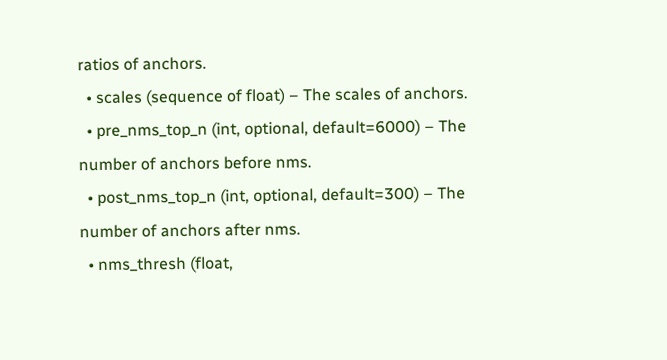ratios of anchors.
  • scales (sequence of float) – The scales of anchors.
  • pre_nms_top_n (int, optional, default=6000) – The number of anchors before nms.
  • post_nms_top_n (int, optional, default=300) – The number of anchors after nms.
  • nms_thresh (float,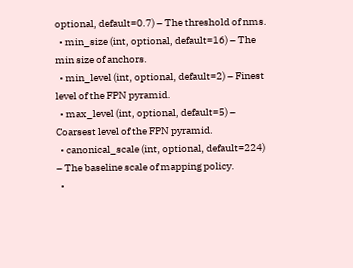optional, default=0.7) – The threshold of nms.
  • min_size (int, optional, default=16) – The min size of anchors.
  • min_level (int, optional, default=2) – Finest level of the FPN pyramid.
  • max_level (int, optional, default=5) – Coarsest level of the FPN pyramid.
  • canonical_scale (int, optional, default=224) – The baseline scale of mapping policy.
  •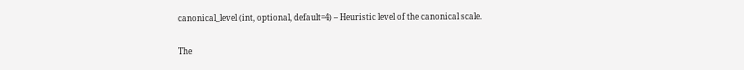canonical_level (int, optional, default=4) – Heuristic level of the canonical scale.

The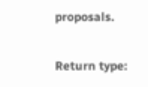proposals.

Return type: